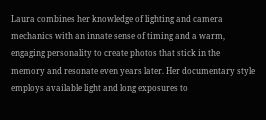Laura combines her knowledge of lighting and camera mechanics with an innate sense of timing and a warm, engaging personality to create photos that stick in the memory and resonate even years later. Her documentary style employs available light and long exposures to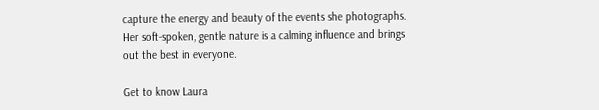capture the energy and beauty of the events she photographs. Her soft-spoken, gentle nature is a calming influence and brings out the best in everyone.

Get to know Laura